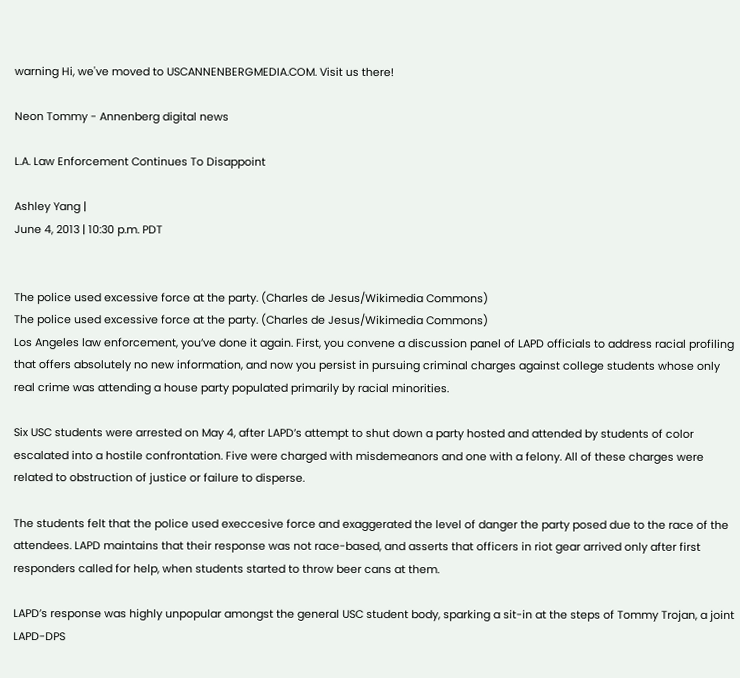warning Hi, we've moved to USCANNENBERGMEDIA.COM. Visit us there!

Neon Tommy - Annenberg digital news

L.A. Law Enforcement Continues To Disappoint

Ashley Yang |
June 4, 2013 | 10:30 p.m. PDT


The police used excessive force at the party. (Charles de Jesus/Wikimedia Commons)
The police used excessive force at the party. (Charles de Jesus/Wikimedia Commons)
Los Angeles law enforcement, you’ve done it again. First, you convene a discussion panel of LAPD officials to address racial profiling that offers absolutely no new information, and now you persist in pursuing criminal charges against college students whose only real crime was attending a house party populated primarily by racial minorities.

Six USC students were arrested on May 4, after LAPD’s attempt to shut down a party hosted and attended by students of color escalated into a hostile confrontation. Five were charged with misdemeanors and one with a felony. All of these charges were related to obstruction of justice or failure to disperse.

The students felt that the police used execcesive force and exaggerated the level of danger the party posed due to the race of the attendees. LAPD maintains that their response was not race-based, and asserts that officers in riot gear arrived only after first responders called for help, when students started to throw beer cans at them.

LAPD’s response was highly unpopular amongst the general USC student body, sparking a sit-in at the steps of Tommy Trojan, a joint LAPD-DPS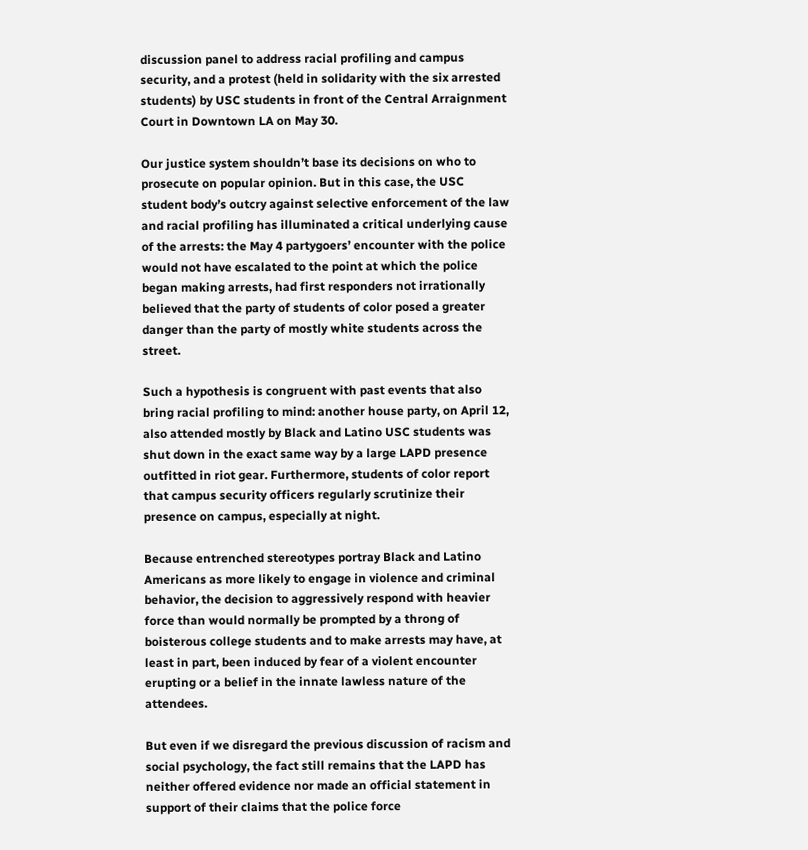discussion panel to address racial profiling and campus security, and a protest (held in solidarity with the six arrested students) by USC students in front of the Central Arraignment Court in Downtown LA on May 30.

Our justice system shouldn’t base its decisions on who to prosecute on popular opinion. But in this case, the USC student body’s outcry against selective enforcement of the law and racial profiling has illuminated a critical underlying cause of the arrests: the May 4 partygoers’ encounter with the police would not have escalated to the point at which the police began making arrests, had first responders not irrationally believed that the party of students of color posed a greater danger than the party of mostly white students across the street.

Such a hypothesis is congruent with past events that also bring racial profiling to mind: another house party, on April 12, also attended mostly by Black and Latino USC students was shut down in the exact same way by a large LAPD presence outfitted in riot gear. Furthermore, students of color report that campus security officers regularly scrutinize their presence on campus, especially at night.

Because entrenched stereotypes portray Black and Latino Americans as more likely to engage in violence and criminal behavior, the decision to aggressively respond with heavier force than would normally be prompted by a throng of boisterous college students and to make arrests may have, at least in part, been induced by fear of a violent encounter erupting or a belief in the innate lawless nature of the attendees.

But even if we disregard the previous discussion of racism and social psychology, the fact still remains that the LAPD has neither offered evidence nor made an official statement in support of their claims that the police force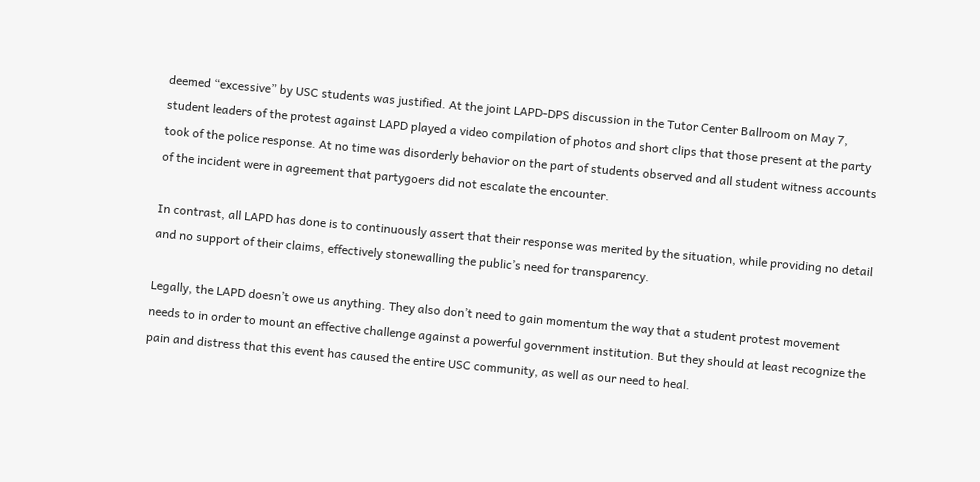deemed “excessive” by USC students was justified. At the joint LAPD-DPS discussion in the Tutor Center Ballroom on May 7, student leaders of the protest against LAPD played a video compilation of photos and short clips that those present at the party took of the police response. At no time was disorderly behavior on the part of students observed and all student witness accounts of the incident were in agreement that partygoers did not escalate the encounter.

In contrast, all LAPD has done is to continuously assert that their response was merited by the situation, while providing no detail and no support of their claims, effectively stonewalling the public’s need for transparency.

Legally, the LAPD doesn’t owe us anything. They also don’t need to gain momentum the way that a student protest movement needs to in order to mount an effective challenge against a powerful government institution. But they should at least recognize the pain and distress that this event has caused the entire USC community, as well as our need to heal.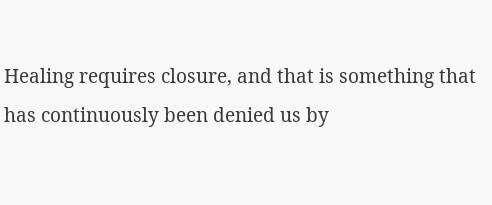Healing requires closure, and that is something that has continuously been denied us by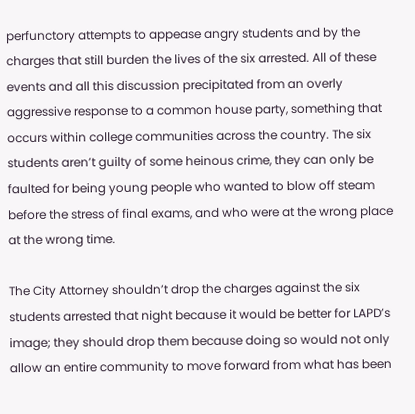perfunctory attempts to appease angry students and by the charges that still burden the lives of the six arrested. All of these events and all this discussion precipitated from an overly aggressive response to a common house party, something that occurs within college communities across the country. The six students aren’t guilty of some heinous crime, they can only be faulted for being young people who wanted to blow off steam before the stress of final exams, and who were at the wrong place at the wrong time.

The City Attorney shouldn’t drop the charges against the six students arrested that night because it would be better for LAPD’s image; they should drop them because doing so would not only allow an entire community to move forward from what has been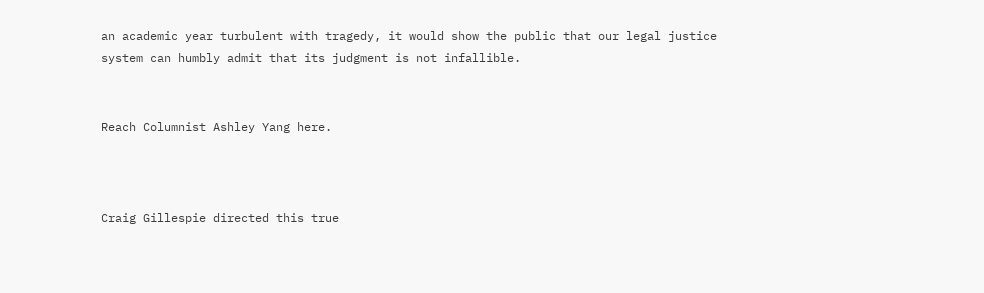an academic year turbulent with tragedy, it would show the public that our legal justice system can humbly admit that its judgment is not infallible.


Reach Columnist Ashley Yang here.



Craig Gillespie directed this true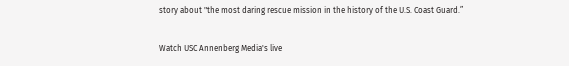story about "the most daring rescue mission in the history of the U.S. Coast Guard.”

Watch USC Annenberg Media's live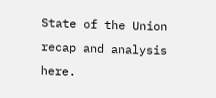State of the Union recap and analysis here.